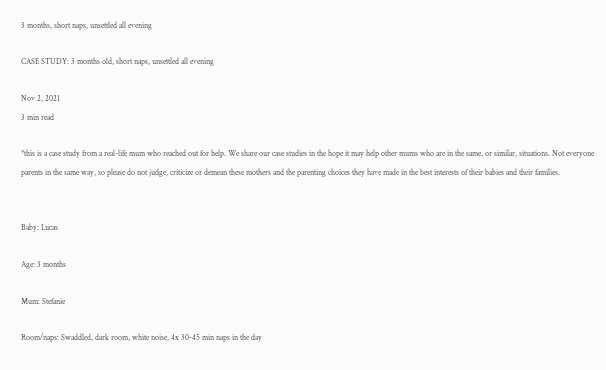3 months, short naps, unsettled all evening

CASE STUDY: 3 months old, short naps, unsettled all evening

Nov 2, 2021
3 min read

*this is a case study from a real-life mum who reached out for help. We share our case studies in the hope it may help other mums who are in the same, or similar, situations. Not everyone parents in the same way, so please do not judge, criticize or demean these mothers and the parenting choices they have made in the best interests of their babies and their families.


Baby: Lucas

Age: 3 months

Mum: Stefanie

Room/naps: Swaddled, dark room, white noise, 4x 30-45 min naps in the day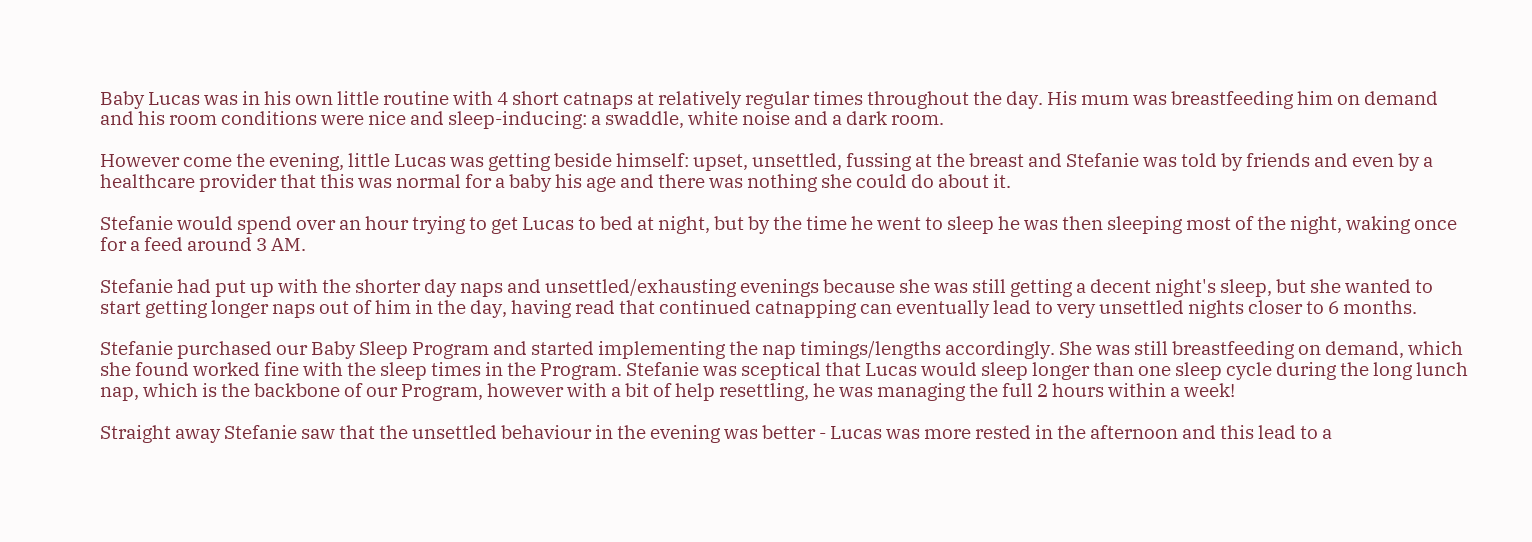Baby Lucas was in his own little routine with 4 short catnaps at relatively regular times throughout the day. His mum was breastfeeding him on demand and his room conditions were nice and sleep-inducing: a swaddle, white noise and a dark room.

However come the evening, little Lucas was getting beside himself: upset, unsettled, fussing at the breast and Stefanie was told by friends and even by a healthcare provider that this was normal for a baby his age and there was nothing she could do about it.

Stefanie would spend over an hour trying to get Lucas to bed at night, but by the time he went to sleep he was then sleeping most of the night, waking once for a feed around 3 AM.

Stefanie had put up with the shorter day naps and unsettled/exhausting evenings because she was still getting a decent night's sleep, but she wanted to start getting longer naps out of him in the day, having read that continued catnapping can eventually lead to very unsettled nights closer to 6 months.

Stefanie purchased our Baby Sleep Program and started implementing the nap timings/lengths accordingly. She was still breastfeeding on demand, which she found worked fine with the sleep times in the Program. Stefanie was sceptical that Lucas would sleep longer than one sleep cycle during the long lunch nap, which is the backbone of our Program, however with a bit of help resettling, he was managing the full 2 hours within a week!

Straight away Stefanie saw that the unsettled behaviour in the evening was better - Lucas was more rested in the afternoon and this lead to a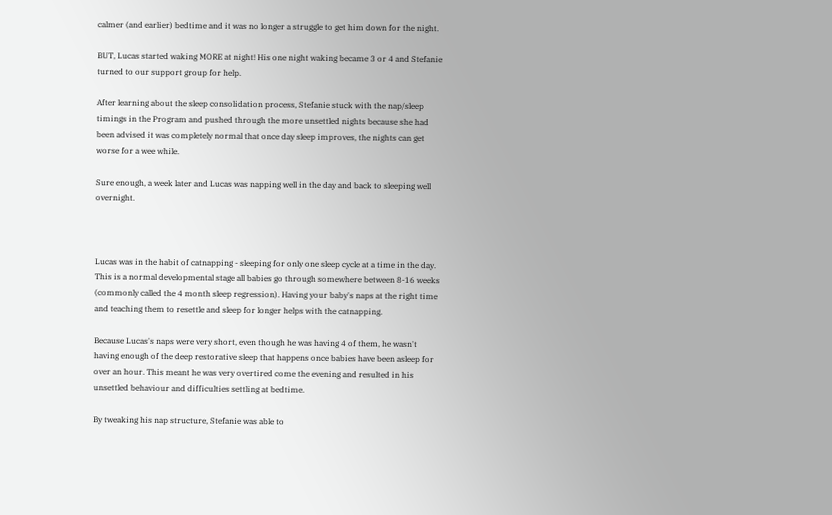calmer (and earlier) bedtime and it was no longer a struggle to get him down for the night.

BUT, Lucas started waking MORE at night! His one night waking became 3 or 4 and Stefanie turned to our support group for help.

After learning about the sleep consolidation process, Stefanie stuck with the nap/sleep timings in the Program and pushed through the more unsettled nights because she had been advised it was completely normal that once day sleep improves, the nights can get worse for a wee while.

Sure enough, a week later and Lucas was napping well in the day and back to sleeping well overnight.



Lucas was in the habit of catnapping - sleeping for only one sleep cycle at a time in the day. This is a normal developmental stage all babies go through somewhere between 8-16 weeks (commonly called the 4 month sleep regression). Having your baby's naps at the right time and teaching them to resettle and sleep for longer helps with the catnapping.

Because Lucas's naps were very short, even though he was having 4 of them, he wasn't having enough of the deep restorative sleep that happens once babies have been asleep for over an hour. This meant he was very overtired come the evening and resulted in his unsettled behaviour and difficulties settling at bedtime.

By tweaking his nap structure, Stefanie was able to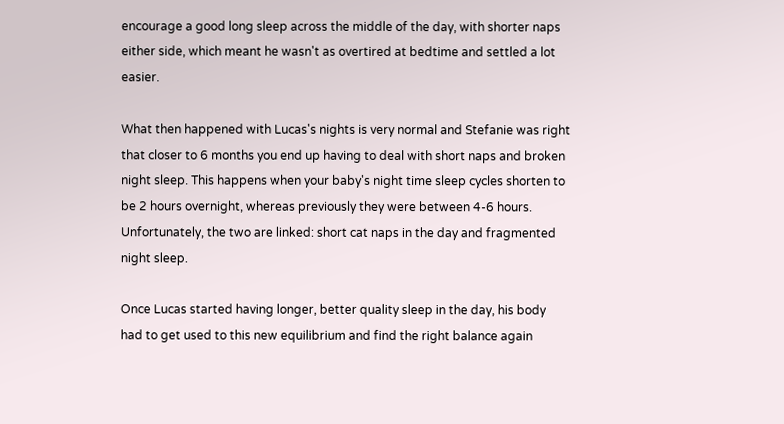encourage a good long sleep across the middle of the day, with shorter naps either side, which meant he wasn't as overtired at bedtime and settled a lot easier.

What then happened with Lucas's nights is very normal and Stefanie was right that closer to 6 months you end up having to deal with short naps and broken night sleep. This happens when your baby's night time sleep cycles shorten to be 2 hours overnight, whereas previously they were between 4-6 hours. Unfortunately, the two are linked: short cat naps in the day and fragmented night sleep.

Once Lucas started having longer, better quality sleep in the day, his body had to get used to this new equilibrium and find the right balance again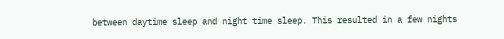between daytime sleep and night time sleep. This resulted in a few nights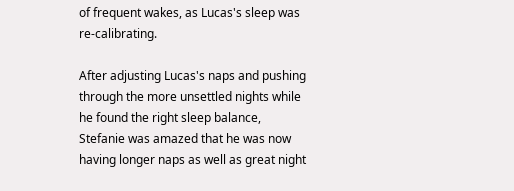of frequent wakes, as Lucas's sleep was re-calibrating.

After adjusting Lucas's naps and pushing through the more unsettled nights while he found the right sleep balance, Stefanie was amazed that he was now having longer naps as well as great night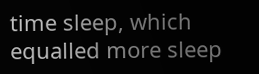time sleep, which equalled more sleep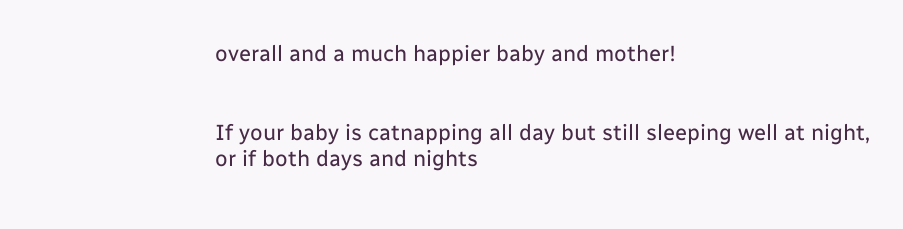overall and a much happier baby and mother!


If your baby is catnapping all day but still sleeping well at night, or if both days and nights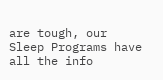are tough, our Sleep Programs have all the info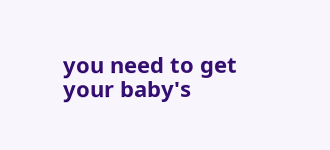you need to get your baby's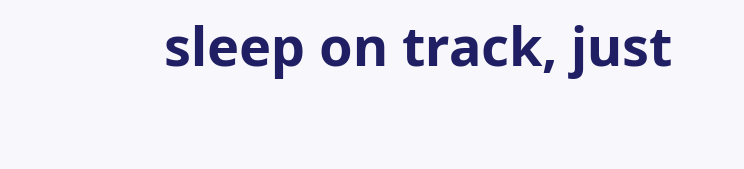sleep on track, just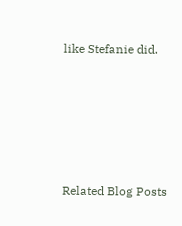like Stefanie did.






Related Blog Posts